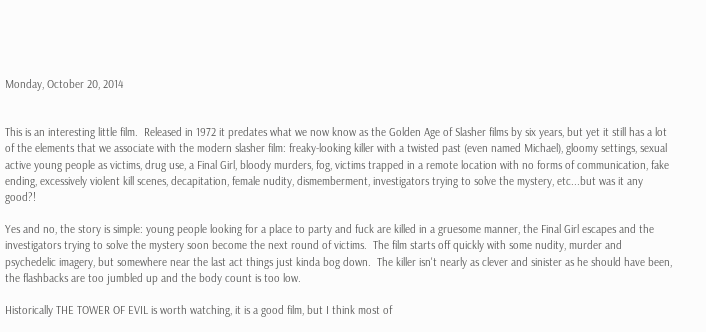Monday, October 20, 2014


This is an interesting little film.  Released in 1972 it predates what we now know as the Golden Age of Slasher films by six years, but yet it still has a lot of the elements that we associate with the modern slasher film: freaky-looking killer with a twisted past (even named Michael), gloomy settings, sexual active young people as victims, drug use, a Final Girl, bloody murders, fog, victims trapped in a remote location with no forms of communication, fake ending, excessively violent kill scenes, decapitation, female nudity, dismemberment, investigators trying to solve the mystery, etc...but was it any good?!

Yes and no, the story is simple: young people looking for a place to party and fuck are killed in a gruesome manner, the Final Girl escapes and the investigators trying to solve the mystery soon become the next round of victims.  The film starts off quickly with some nudity, murder and psychedelic imagery, but somewhere near the last act things just kinda bog down.  The killer isn't nearly as clever and sinister as he should have been, the flashbacks are too jumbled up and the body count is too low.

Historically THE TOWER OF EVIL is worth watching, it is a good film, but I think most of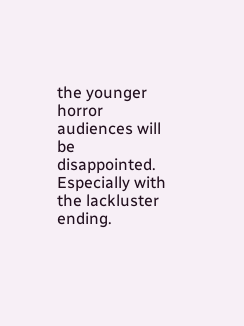the younger horror audiences will be disappointed.  Especially with the lackluster ending.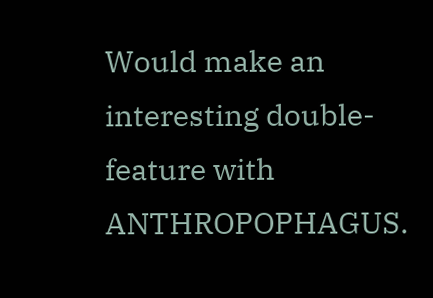Would make an interesting double-feature with ANTHROPOPHAGUS.